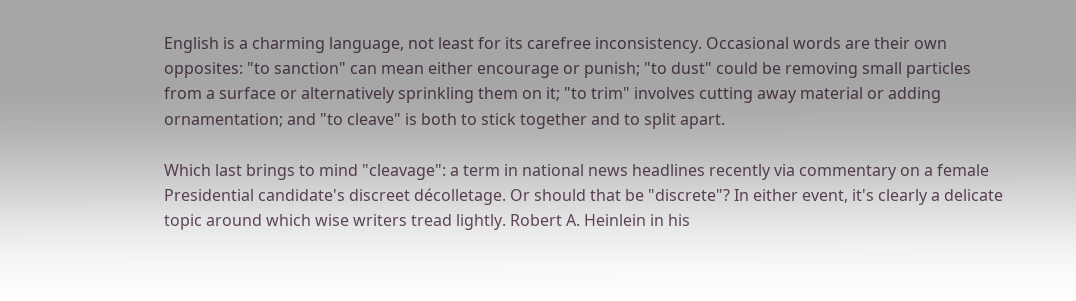English is a charming language, not least for its carefree inconsistency. Occasional words are their own opposites: "to sanction" can mean either encourage or punish; "to dust" could be removing small particles from a surface or alternatively sprinkling them on it; "to trim" involves cutting away material or adding ornamentation; and "to cleave" is both to stick together and to split apart.

Which last brings to mind "cleavage": a term in national news headlines recently via commentary on a female Presidential candidate's discreet décolletage. Or should that be "discrete"? In either event, it's clearly a delicate topic around which wise writers tread lightly. Robert A. Heinlein in his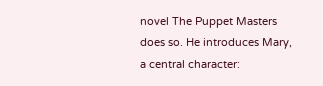novel The Puppet Masters does so. He introduces Mary, a central character: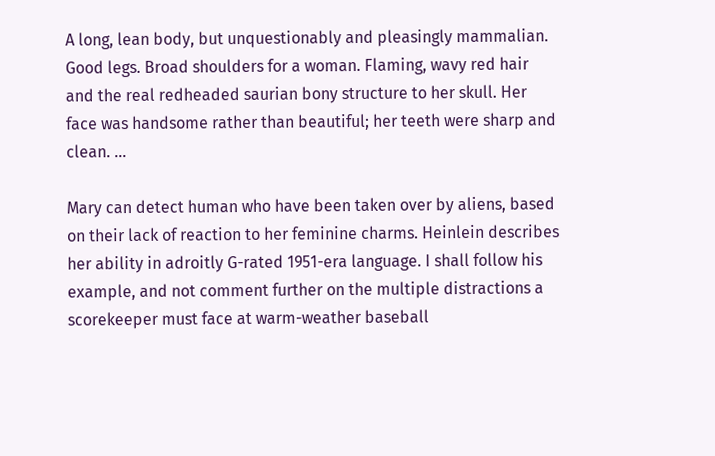A long, lean body, but unquestionably and pleasingly mammalian. Good legs. Broad shoulders for a woman. Flaming, wavy red hair and the real redheaded saurian bony structure to her skull. Her face was handsome rather than beautiful; her teeth were sharp and clean. ...

Mary can detect human who have been taken over by aliens, based on their lack of reaction to her feminine charms. Heinlein describes her ability in adroitly G-rated 1951-era language. I shall follow his example, and not comment further on the multiple distractions a scorekeeper must face at warm-weather baseball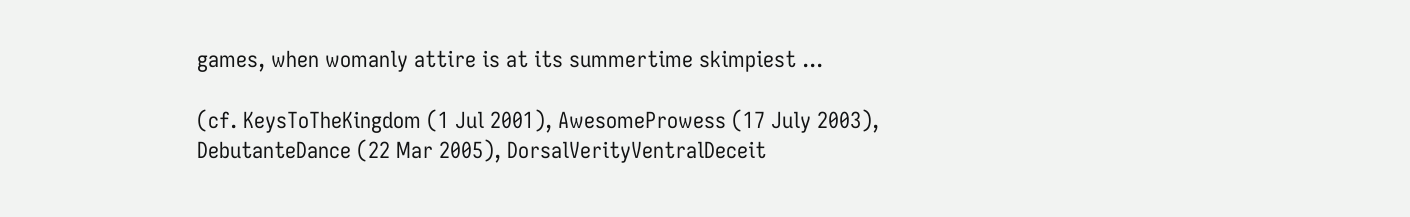games, when womanly attire is at its summertime skimpiest ...

(cf. KeysToTheKingdom (1 Jul 2001), AwesomeProwess (17 July 2003), DebutanteDance (22 Mar 2005), DorsalVerityVentralDeceit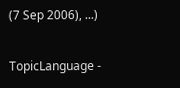(7 Sep 2006), ...)

TopicLanguage -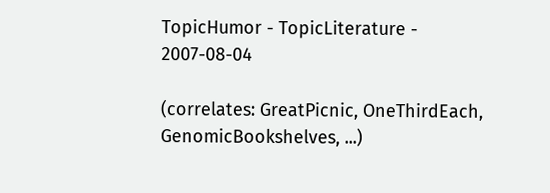TopicHumor - TopicLiterature - 2007-08-04

(correlates: GreatPicnic, OneThirdEach, GenomicBookshelves, ...)